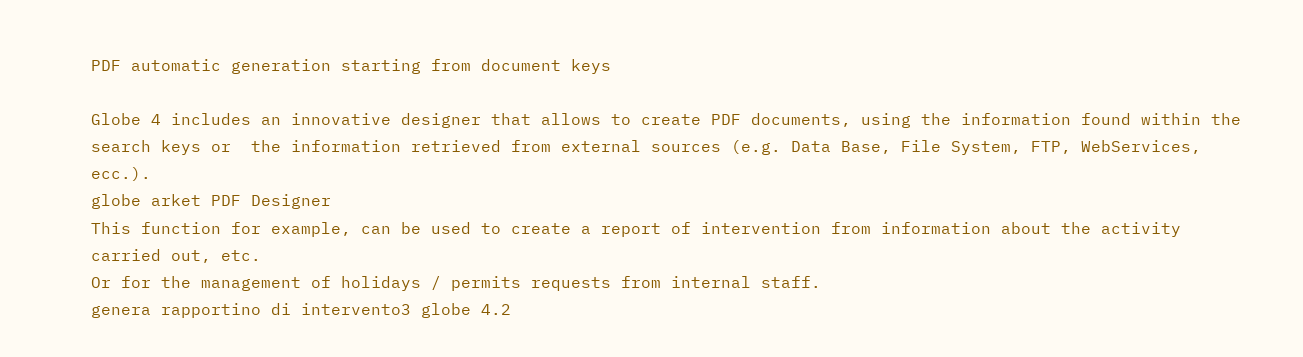PDF automatic generation starting from document keys

Globe 4 includes an innovative designer that allows to create PDF documents, using the information found within the search keys or  the information retrieved from external sources (e.g. Data Base, File System, FTP, WebServices, ecc.).
globe arket PDF Designer
This function for example, can be used to create a report of intervention from information about the activity carried out, etc.
Or for the management of holidays / permits requests from internal staff.
genera rapportino di intervento3 globe 4.2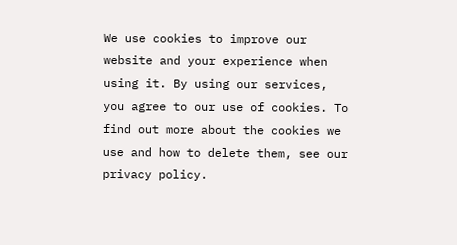We use cookies to improve our website and your experience when using it. By using our services, you agree to our use of cookies. To find out more about the cookies we use and how to delete them, see our privacy policy.